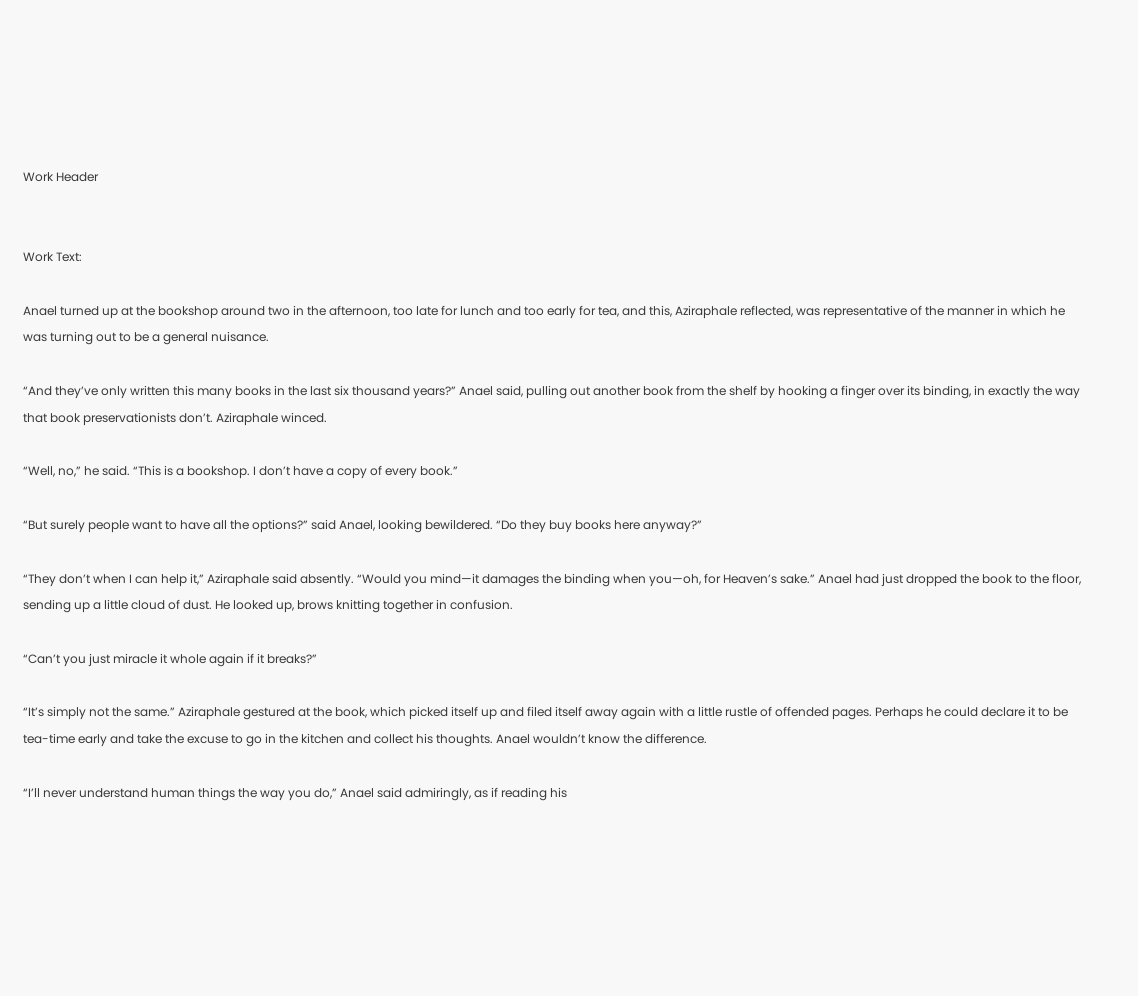Work Header


Work Text:

Anael turned up at the bookshop around two in the afternoon, too late for lunch and too early for tea, and this, Aziraphale reflected, was representative of the manner in which he was turning out to be a general nuisance.

“And they’ve only written this many books in the last six thousand years?” Anael said, pulling out another book from the shelf by hooking a finger over its binding, in exactly the way that book preservationists don’t. Aziraphale winced.

“Well, no,” he said. “This is a bookshop. I don’t have a copy of every book.”

“But surely people want to have all the options?” said Anael, looking bewildered. “Do they buy books here anyway?”

“They don’t when I can help it,” Aziraphale said absently. “Would you mind—it damages the binding when you—oh, for Heaven’s sake.” Anael had just dropped the book to the floor, sending up a little cloud of dust. He looked up, brows knitting together in confusion.

“Can’t you just miracle it whole again if it breaks?”

“It’s simply not the same.” Aziraphale gestured at the book, which picked itself up and filed itself away again with a little rustle of offended pages. Perhaps he could declare it to be tea-time early and take the excuse to go in the kitchen and collect his thoughts. Anael wouldn’t know the difference.

“I’ll never understand human things the way you do,” Anael said admiringly, as if reading his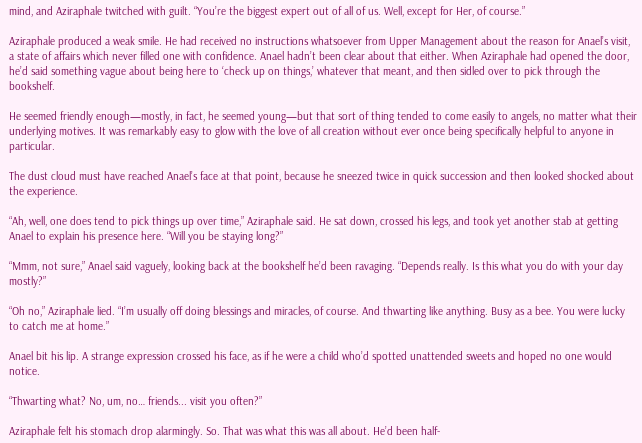mind, and Aziraphale twitched with guilt. “You’re the biggest expert out of all of us. Well, except for Her, of course.”

Aziraphale produced a weak smile. He had received no instructions whatsoever from Upper Management about the reason for Anael’s visit, a state of affairs which never filled one with confidence. Anael hadn’t been clear about that either. When Aziraphale had opened the door, he’d said something vague about being here to ‘check up on things,’ whatever that meant, and then sidled over to pick through the bookshelf.

He seemed friendly enough—mostly, in fact, he seemed young—but that sort of thing tended to come easily to angels, no matter what their underlying motives. It was remarkably easy to glow with the love of all creation without ever once being specifically helpful to anyone in particular.

The dust cloud must have reached Anael’s face at that point, because he sneezed twice in quick succession and then looked shocked about the experience.

“Ah, well, one does tend to pick things up over time,” Aziraphale said. He sat down, crossed his legs, and took yet another stab at getting Anael to explain his presence here. “Will you be staying long?”

“Mmm, not sure,” Anael said vaguely, looking back at the bookshelf he’d been ravaging. “Depends really. Is this what you do with your day mostly?”

“Oh no,” Aziraphale lied. “I’m usually off doing blessings and miracles, of course. And thwarting like anything. Busy as a bee. You were lucky to catch me at home.”

Anael bit his lip. A strange expression crossed his face, as if he were a child who’d spotted unattended sweets and hoped no one would notice.

“Thwarting what? No, um, no… friends... visit you often?”

Aziraphale felt his stomach drop alarmingly. So. That was what this was all about. He’d been half-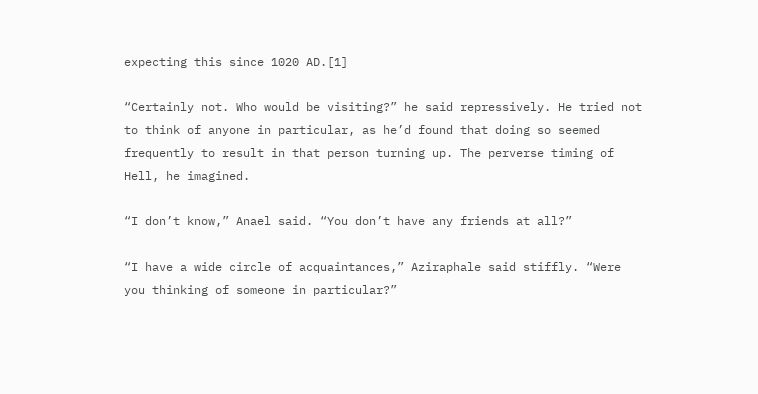expecting this since 1020 AD.[1]

“Certainly not. Who would be visiting?” he said repressively. He tried not to think of anyone in particular, as he’d found that doing so seemed frequently to result in that person turning up. The perverse timing of Hell, he imagined.

“I don’t know,” Anael said. “You don’t have any friends at all?”

“I have a wide circle of acquaintances,” Aziraphale said stiffly. “Were you thinking of someone in particular?”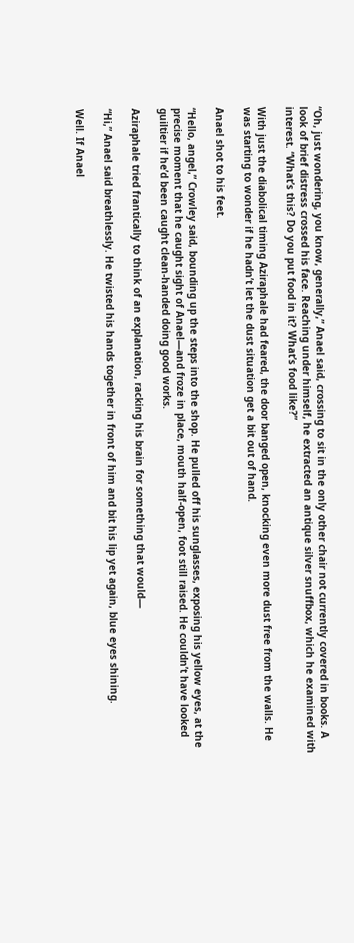“Oh, just wondering, you know, generally,” Anael said, crossing to sit in the only other chair not currently covered in books. A look of brief distress crossed his face. Reaching under himself, he extracted an antique silver snuffbox, which he examined with interest. “What’s this? Do you put food in it? What’s food like?”

With just the diabolical timing Aziraphale had feared, the door banged open, knocking even more dust free from the walls. He was starting to wonder if he hadn’t let the dust situation get a bit out of hand.

Anael shot to his feet.

“Hello, angel,” Crowley said, bounding up the steps into the shop. He pulled off his sunglasses, exposing his yellow eyes, at the precise moment that he caught sight of Anael—and froze in place, mouth half-open, foot still raised. He couldn’t have looked guiltier if he’d been caught clean-handed doing good works.

Aziraphale tried frantically to think of an explanation, racking his brain for something that would—

“Hi,” Anael said breathlessly. He twisted his hands together in front of him and bit his lip yet again, blue eyes shining.

Well. If Anael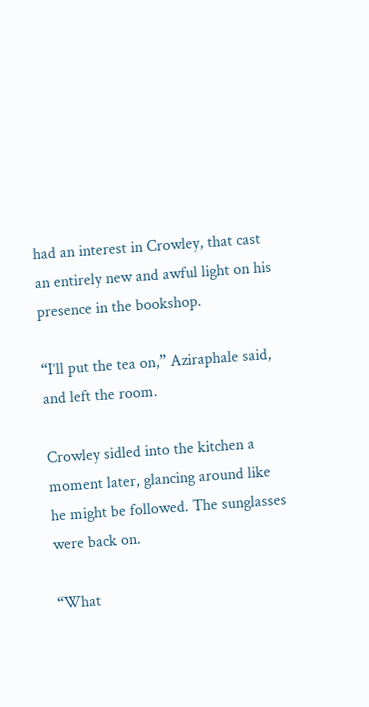had an interest in Crowley, that cast an entirely new and awful light on his presence in the bookshop.

“I’ll put the tea on,” Aziraphale said, and left the room.

Crowley sidled into the kitchen a moment later, glancing around like he might be followed. The sunglasses were back on.

“What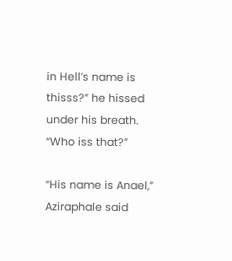in Hell’s name is thisss?” he hissed under his breath. “Who iss that?”

“His name is Anael,” Aziraphale said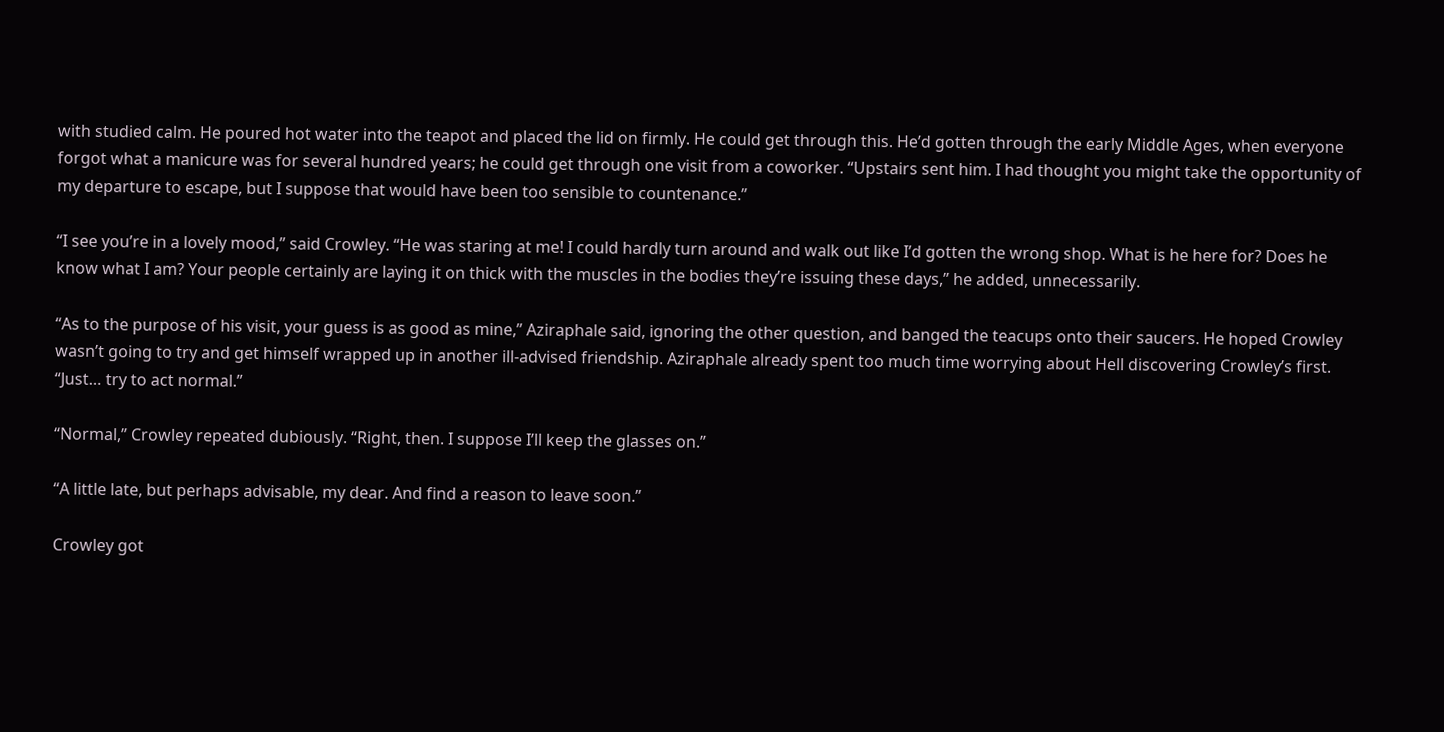with studied calm. He poured hot water into the teapot and placed the lid on firmly. He could get through this. He’d gotten through the early Middle Ages, when everyone forgot what a manicure was for several hundred years; he could get through one visit from a coworker. “Upstairs sent him. I had thought you might take the opportunity of my departure to escape, but I suppose that would have been too sensible to countenance.”

“I see you’re in a lovely mood,” said Crowley. “He was staring at me! I could hardly turn around and walk out like I’d gotten the wrong shop. What is he here for? Does he know what I am? Your people certainly are laying it on thick with the muscles in the bodies they’re issuing these days,” he added, unnecessarily.

“As to the purpose of his visit, your guess is as good as mine,” Aziraphale said, ignoring the other question, and banged the teacups onto their saucers. He hoped Crowley wasn’t going to try and get himself wrapped up in another ill-advised friendship. Aziraphale already spent too much time worrying about Hell discovering Crowley’s first. “Just… try to act normal.”

“Normal,” Crowley repeated dubiously. “Right, then. I suppose I’ll keep the glasses on.”

“A little late, but perhaps advisable, my dear. And find a reason to leave soon.”

Crowley got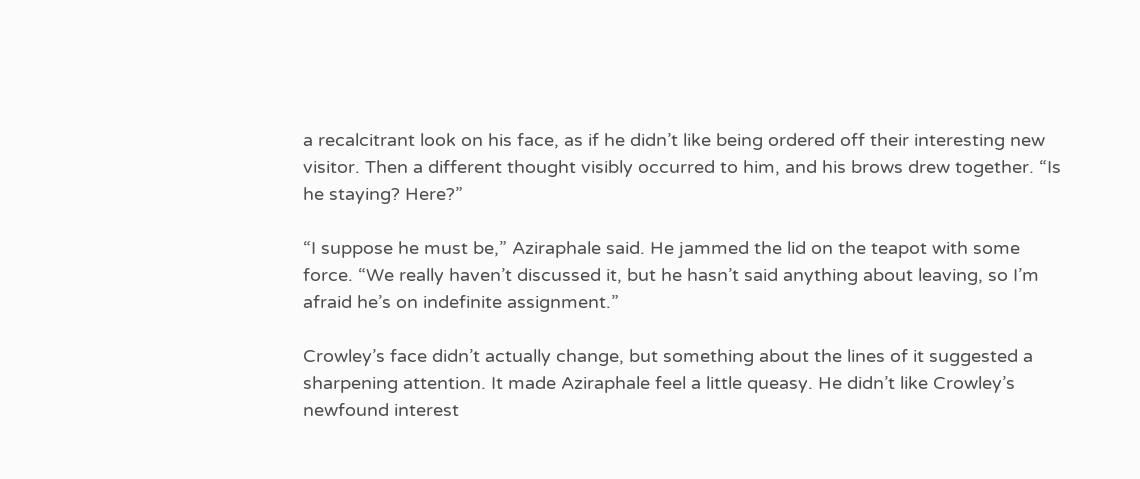a recalcitrant look on his face, as if he didn’t like being ordered off their interesting new visitor. Then a different thought visibly occurred to him, and his brows drew together. “Is he staying? Here?”

“I suppose he must be,” Aziraphale said. He jammed the lid on the teapot with some force. “We really haven’t discussed it, but he hasn’t said anything about leaving, so I’m afraid he’s on indefinite assignment.”

Crowley’s face didn’t actually change, but something about the lines of it suggested a sharpening attention. It made Aziraphale feel a little queasy. He didn’t like Crowley’s newfound interest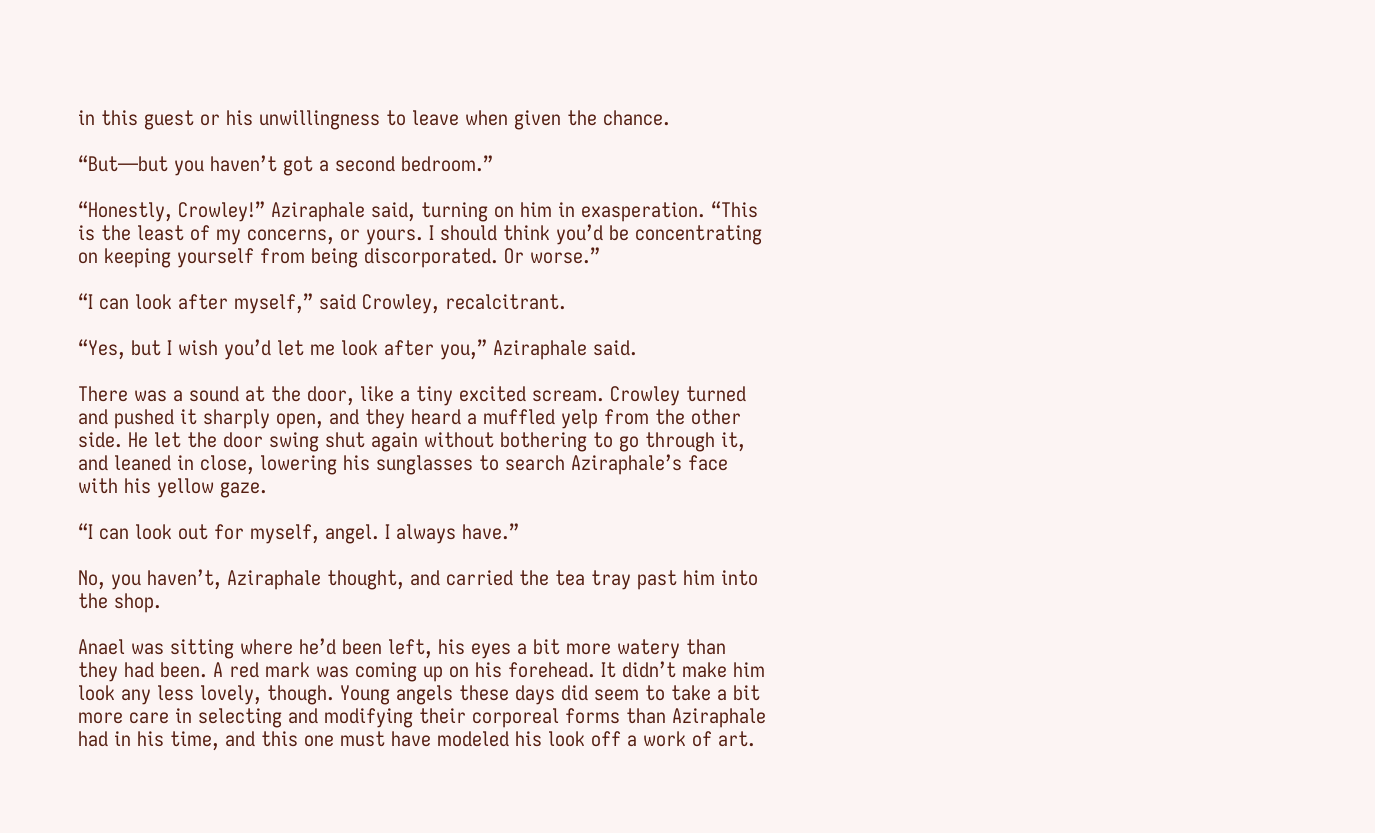in this guest or his unwillingness to leave when given the chance.

“But—but you haven’t got a second bedroom.”

“Honestly, Crowley!” Aziraphale said, turning on him in exasperation. “This is the least of my concerns, or yours. I should think you’d be concentrating on keeping yourself from being discorporated. Or worse.”

“I can look after myself,” said Crowley, recalcitrant.

“Yes, but I wish you’d let me look after you,” Aziraphale said.

There was a sound at the door, like a tiny excited scream. Crowley turned and pushed it sharply open, and they heard a muffled yelp from the other side. He let the door swing shut again without bothering to go through it, and leaned in close, lowering his sunglasses to search Aziraphale’s face with his yellow gaze.

“I can look out for myself, angel. I always have.”

No, you haven’t, Aziraphale thought, and carried the tea tray past him into the shop.

Anael was sitting where he’d been left, his eyes a bit more watery than they had been. A red mark was coming up on his forehead. It didn’t make him look any less lovely, though. Young angels these days did seem to take a bit more care in selecting and modifying their corporeal forms than Aziraphale had in his time, and this one must have modeled his look off a work of art.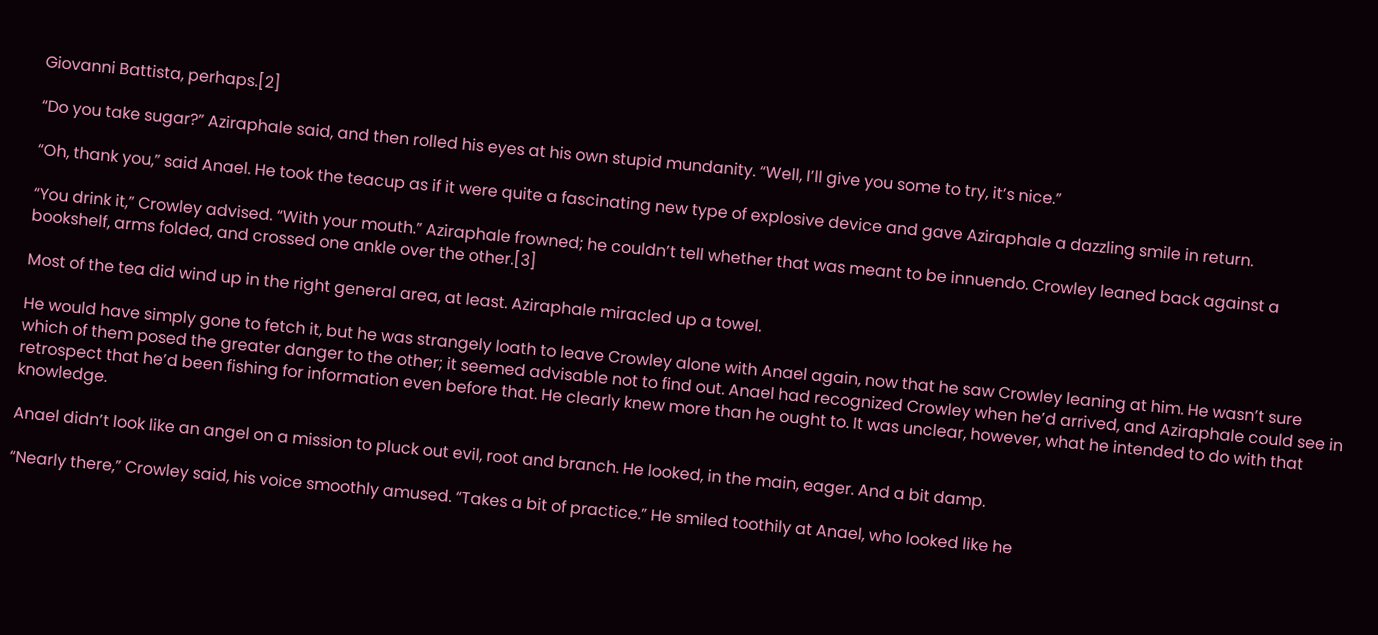Giovanni Battista, perhaps.[2]

“Do you take sugar?” Aziraphale said, and then rolled his eyes at his own stupid mundanity. “Well, I’ll give you some to try, it’s nice.”

“Oh, thank you,” said Anael. He took the teacup as if it were quite a fascinating new type of explosive device and gave Aziraphale a dazzling smile in return.

“You drink it,” Crowley advised. “With your mouth.” Aziraphale frowned; he couldn’t tell whether that was meant to be innuendo. Crowley leaned back against a bookshelf, arms folded, and crossed one ankle over the other.[3]

Most of the tea did wind up in the right general area, at least. Aziraphale miracled up a towel.

He would have simply gone to fetch it, but he was strangely loath to leave Crowley alone with Anael again, now that he saw Crowley leaning at him. He wasn’t sure which of them posed the greater danger to the other; it seemed advisable not to find out. Anael had recognized Crowley when he’d arrived, and Aziraphale could see in retrospect that he’d been fishing for information even before that. He clearly knew more than he ought to. It was unclear, however, what he intended to do with that knowledge.

Anael didn’t look like an angel on a mission to pluck out evil, root and branch. He looked, in the main, eager. And a bit damp.

“Nearly there,” Crowley said, his voice smoothly amused. “Takes a bit of practice.” He smiled toothily at Anael, who looked like he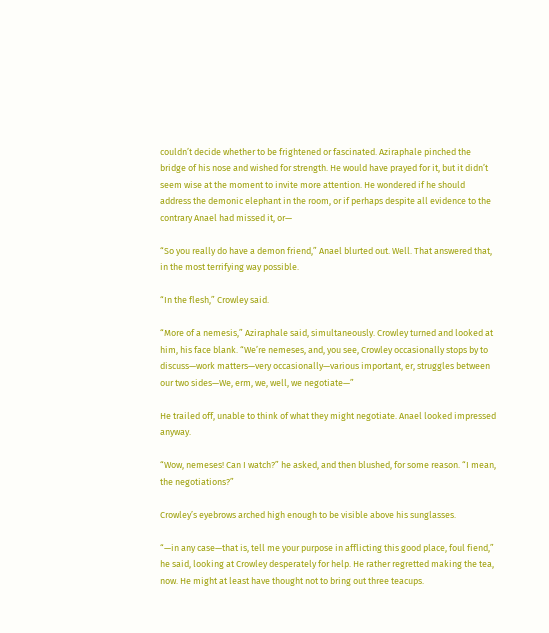couldn’t decide whether to be frightened or fascinated. Aziraphale pinched the bridge of his nose and wished for strength. He would have prayed for it, but it didn’t seem wise at the moment to invite more attention. He wondered if he should address the demonic elephant in the room, or if perhaps despite all evidence to the contrary Anael had missed it, or—

“So you really do have a demon friend,” Anael blurted out. Well. That answered that, in the most terrifying way possible.

“In the flesh,” Crowley said.

“More of a nemesis,” Aziraphale said, simultaneously. Crowley turned and looked at him, his face blank. “We’re nemeses, and, you see, Crowley occasionally stops by to discuss—work matters—very occasionally—various important, er, struggles between our two sides—We, erm, we, well, we negotiate—”

He trailed off, unable to think of what they might negotiate. Anael looked impressed anyway.

“Wow, nemeses! Can I watch?” he asked, and then blushed, for some reason. “I mean, the negotiations?”

Crowley’s eyebrows arched high enough to be visible above his sunglasses.

“—in any case—that is, tell me your purpose in afflicting this good place, foul fiend,” he said, looking at Crowley desperately for help. He rather regretted making the tea, now. He might at least have thought not to bring out three teacups.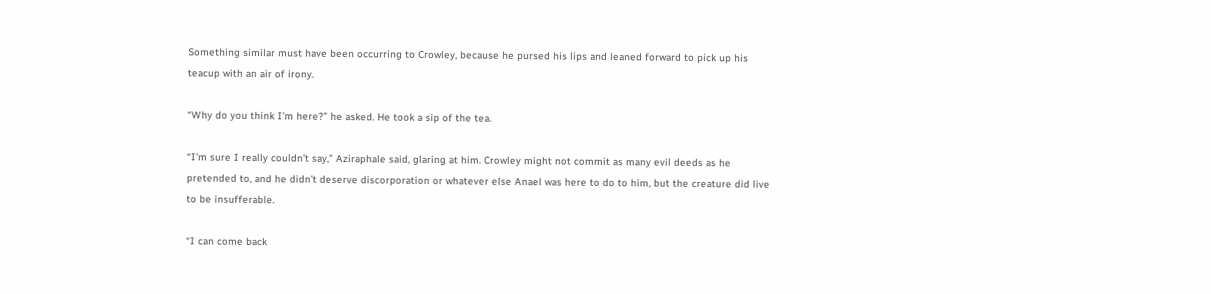Something similar must have been occurring to Crowley, because he pursed his lips and leaned forward to pick up his teacup with an air of irony.

“Why do you think I’m here?” he asked. He took a sip of the tea.

“I’m sure I really couldn’t say,” Aziraphale said, glaring at him. Crowley might not commit as many evil deeds as he pretended to, and he didn’t deserve discorporation or whatever else Anael was here to do to him, but the creature did live to be insufferable.

“I can come back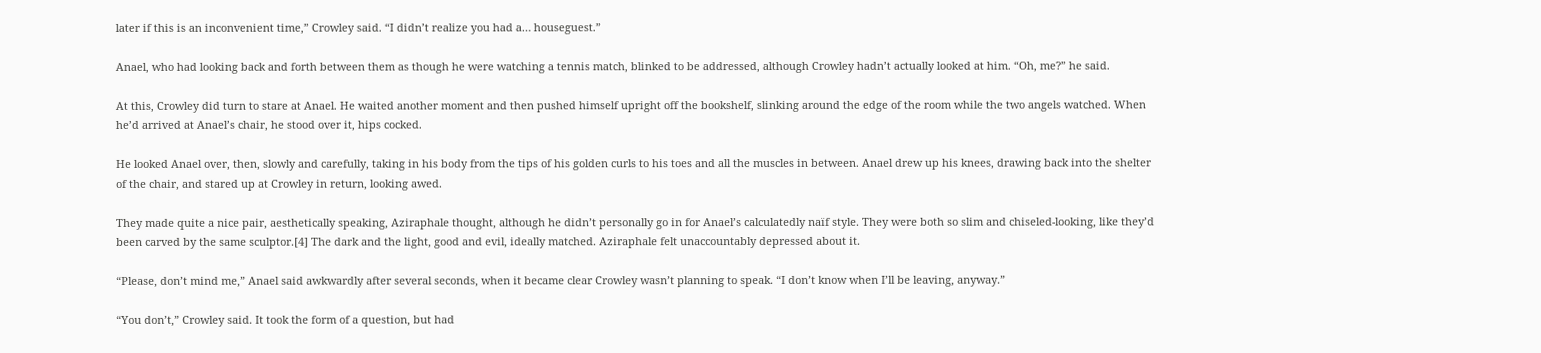later if this is an inconvenient time,” Crowley said. “I didn’t realize you had a… houseguest.”

Anael, who had looking back and forth between them as though he were watching a tennis match, blinked to be addressed, although Crowley hadn’t actually looked at him. “Oh, me?” he said.

At this, Crowley did turn to stare at Anael. He waited another moment and then pushed himself upright off the bookshelf, slinking around the edge of the room while the two angels watched. When he’d arrived at Anael’s chair, he stood over it, hips cocked.

He looked Anael over, then, slowly and carefully, taking in his body from the tips of his golden curls to his toes and all the muscles in between. Anael drew up his knees, drawing back into the shelter of the chair, and stared up at Crowley in return, looking awed.

They made quite a nice pair, aesthetically speaking, Aziraphale thought, although he didn’t personally go in for Anael’s calculatedly naïf style. They were both so slim and chiseled-looking, like they’d been carved by the same sculptor.[4] The dark and the light, good and evil, ideally matched. Aziraphale felt unaccountably depressed about it.

“Please, don’t mind me,” Anael said awkwardly after several seconds, when it became clear Crowley wasn’t planning to speak. “I don’t know when I’ll be leaving, anyway.”

“You don’t,” Crowley said. It took the form of a question, but had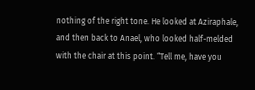nothing of the right tone. He looked at Aziraphale, and then back to Anael, who looked half-melded with the chair at this point. “Tell me, have you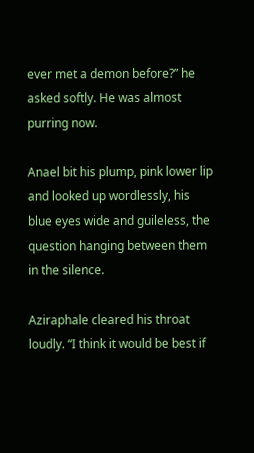ever met a demon before?” he asked softly. He was almost purring now.

Anael bit his plump, pink lower lip and looked up wordlessly, his blue eyes wide and guileless, the question hanging between them in the silence.

Aziraphale cleared his throat loudly. “I think it would be best if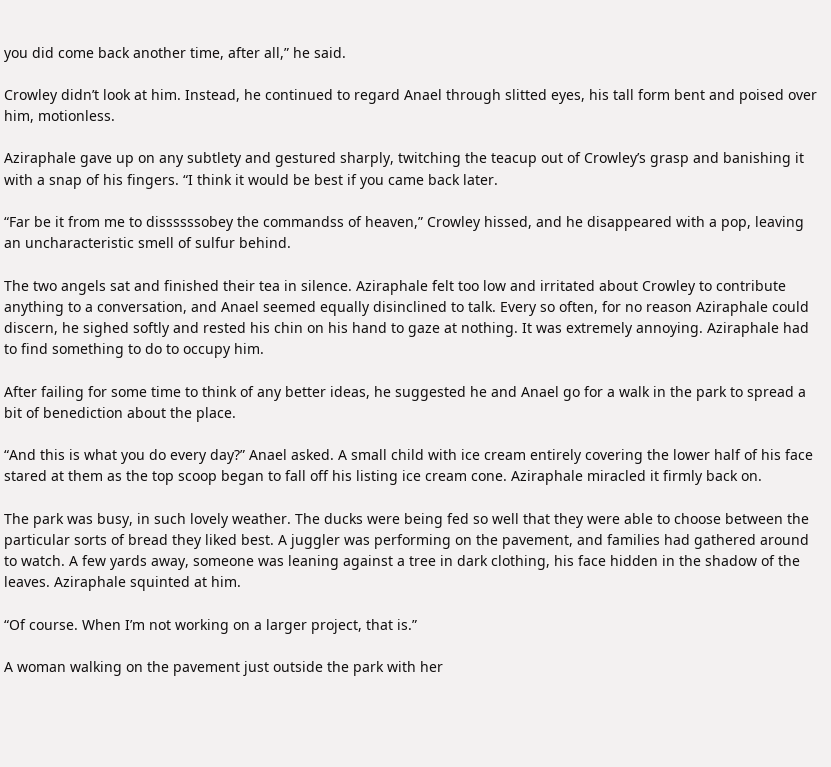you did come back another time, after all,” he said.

Crowley didn’t look at him. Instead, he continued to regard Anael through slitted eyes, his tall form bent and poised over him, motionless.

Aziraphale gave up on any subtlety and gestured sharply, twitching the teacup out of Crowley’s grasp and banishing it with a snap of his fingers. “I think it would be best if you came back later.

“Far be it from me to dissssssobey the commandss of heaven,” Crowley hissed, and he disappeared with a pop, leaving an uncharacteristic smell of sulfur behind.

The two angels sat and finished their tea in silence. Aziraphale felt too low and irritated about Crowley to contribute anything to a conversation, and Anael seemed equally disinclined to talk. Every so often, for no reason Aziraphale could discern, he sighed softly and rested his chin on his hand to gaze at nothing. It was extremely annoying. Aziraphale had to find something to do to occupy him.

After failing for some time to think of any better ideas, he suggested he and Anael go for a walk in the park to spread a bit of benediction about the place.

“And this is what you do every day?” Anael asked. A small child with ice cream entirely covering the lower half of his face stared at them as the top scoop began to fall off his listing ice cream cone. Aziraphale miracled it firmly back on.

The park was busy, in such lovely weather. The ducks were being fed so well that they were able to choose between the particular sorts of bread they liked best. A juggler was performing on the pavement, and families had gathered around to watch. A few yards away, someone was leaning against a tree in dark clothing, his face hidden in the shadow of the leaves. Aziraphale squinted at him.

“Of course. When I’m not working on a larger project, that is.”

A woman walking on the pavement just outside the park with her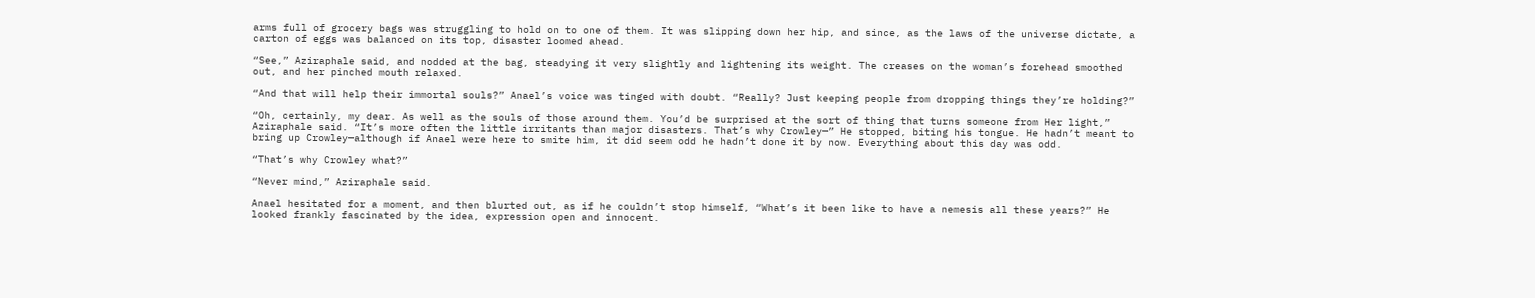arms full of grocery bags was struggling to hold on to one of them. It was slipping down her hip, and since, as the laws of the universe dictate, a carton of eggs was balanced on its top, disaster loomed ahead.

“See,” Aziraphale said, and nodded at the bag, steadying it very slightly and lightening its weight. The creases on the woman’s forehead smoothed out, and her pinched mouth relaxed.

“And that will help their immortal souls?” Anael’s voice was tinged with doubt. “Really? Just keeping people from dropping things they’re holding?”

“Oh, certainly, my dear. As well as the souls of those around them. You’d be surprised at the sort of thing that turns someone from Her light,” Aziraphale said. “It’s more often the little irritants than major disasters. That’s why Crowley—” He stopped, biting his tongue. He hadn’t meant to bring up Crowley—although if Anael were here to smite him, it did seem odd he hadn’t done it by now. Everything about this day was odd.

“That’s why Crowley what?”

“Never mind,” Aziraphale said.

Anael hesitated for a moment, and then blurted out, as if he couldn’t stop himself, “What’s it been like to have a nemesis all these years?” He looked frankly fascinated by the idea, expression open and innocent.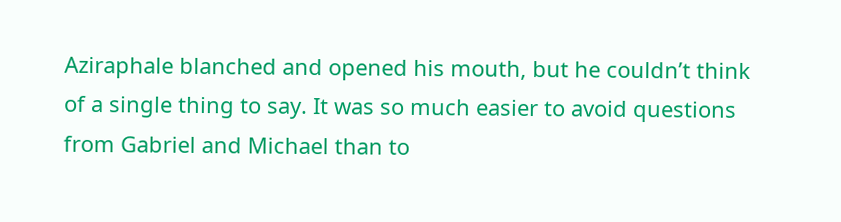Aziraphale blanched and opened his mouth, but he couldn’t think of a single thing to say. It was so much easier to avoid questions from Gabriel and Michael than to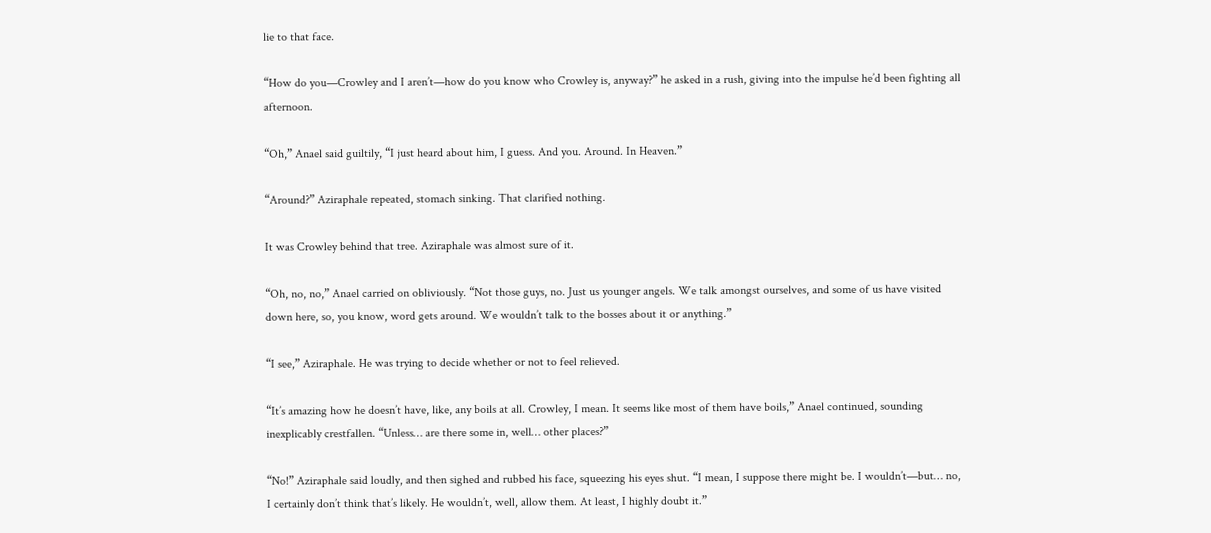lie to that face.

“How do you—Crowley and I aren’t—how do you know who Crowley is, anyway?” he asked in a rush, giving into the impulse he’d been fighting all afternoon.

“Oh,” Anael said guiltily, “I just heard about him, I guess. And you. Around. In Heaven.”

“Around?” Aziraphale repeated, stomach sinking. That clarified nothing.

It was Crowley behind that tree. Aziraphale was almost sure of it.

“Oh, no, no,” Anael carried on obliviously. “Not those guys, no. Just us younger angels. We talk amongst ourselves, and some of us have visited down here, so, you know, word gets around. We wouldn’t talk to the bosses about it or anything.”

“I see,” Aziraphale. He was trying to decide whether or not to feel relieved.

“It’s amazing how he doesn’t have, like, any boils at all. Crowley, I mean. It seems like most of them have boils,” Anael continued, sounding inexplicably crestfallen. “Unless… are there some in, well… other places?”

“No!” Aziraphale said loudly, and then sighed and rubbed his face, squeezing his eyes shut. “I mean, I suppose there might be. I wouldn’t—but… no, I certainly don’t think that’s likely. He wouldn’t, well, allow them. At least, I highly doubt it.”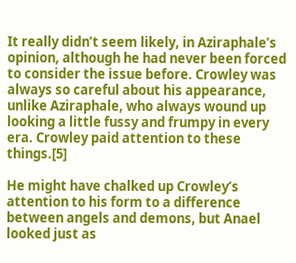It really didn’t seem likely, in Aziraphale’s opinion, although he had never been forced to consider the issue before. Crowley was always so careful about his appearance, unlike Aziraphale, who always wound up looking a little fussy and frumpy in every era. Crowley paid attention to these things.[5]

He might have chalked up Crowley’s attention to his form to a difference between angels and demons, but Anael looked just as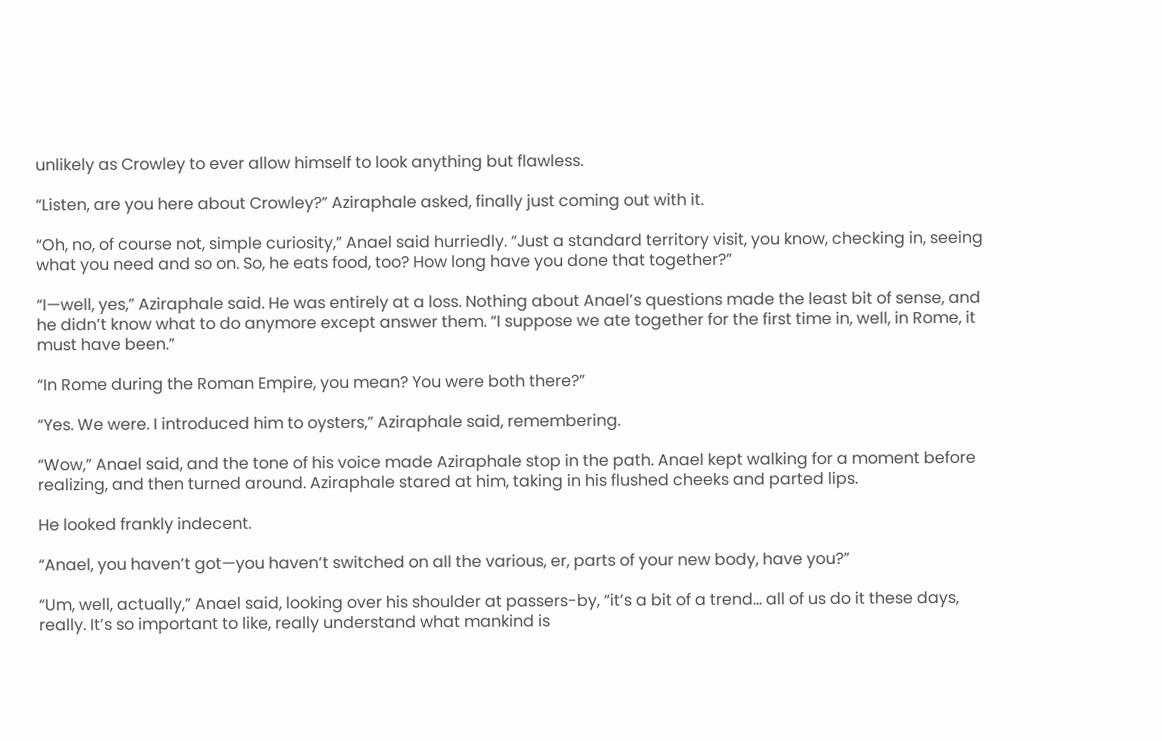unlikely as Crowley to ever allow himself to look anything but flawless.

“Listen, are you here about Crowley?” Aziraphale asked, finally just coming out with it.

“Oh, no, of course not, simple curiosity,” Anael said hurriedly. “Just a standard territory visit, you know, checking in, seeing what you need and so on. So, he eats food, too? How long have you done that together?”

“I—well, yes,” Aziraphale said. He was entirely at a loss. Nothing about Anael’s questions made the least bit of sense, and he didn’t know what to do anymore except answer them. “I suppose we ate together for the first time in, well, in Rome, it must have been.”

“In Rome during the Roman Empire, you mean? You were both there?”

“Yes. We were. I introduced him to oysters,” Aziraphale said, remembering.

“Wow,” Anael said, and the tone of his voice made Aziraphale stop in the path. Anael kept walking for a moment before realizing, and then turned around. Aziraphale stared at him, taking in his flushed cheeks and parted lips.

He looked frankly indecent.

“Anael, you haven’t got—you haven’t switched on all the various, er, parts of your new body, have you?”

“Um, well, actually,” Anael said, looking over his shoulder at passers-by, “it’s a bit of a trend… all of us do it these days, really. It’s so important to like, really understand what mankind is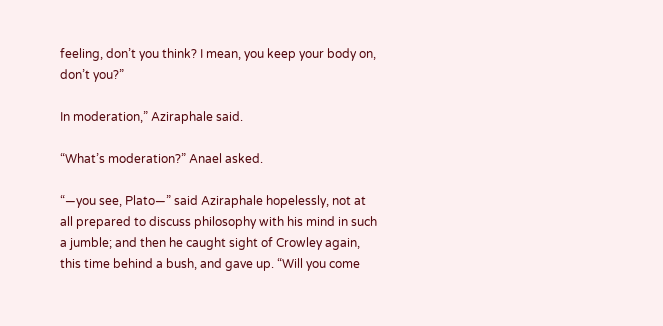feeling, don’t you think? I mean, you keep your body on, don’t you?”

In moderation,” Aziraphale said.

“What’s moderation?” Anael asked.

“—you see, Plato—” said Aziraphale hopelessly, not at all prepared to discuss philosophy with his mind in such a jumble; and then he caught sight of Crowley again, this time behind a bush, and gave up. “Will you come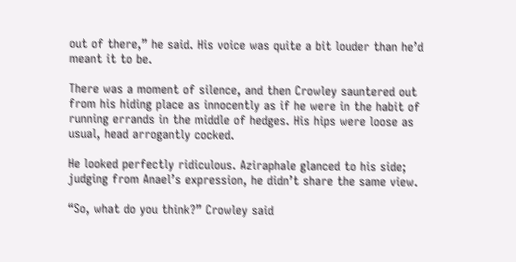out of there,” he said. His voice was quite a bit louder than he’d meant it to be.

There was a moment of silence, and then Crowley sauntered out from his hiding place as innocently as if he were in the habit of running errands in the middle of hedges. His hips were loose as usual, head arrogantly cocked.

He looked perfectly ridiculous. Aziraphale glanced to his side; judging from Anael’s expression, he didn’t share the same view.

“So, what do you think?” Crowley said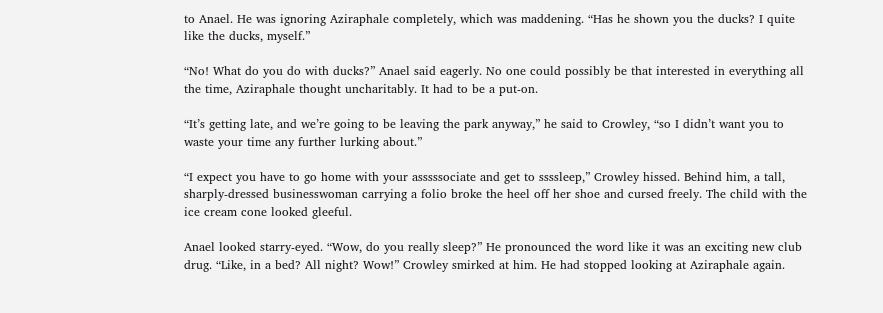to Anael. He was ignoring Aziraphale completely, which was maddening. “Has he shown you the ducks? I quite like the ducks, myself.”

“No! What do you do with ducks?” Anael said eagerly. No one could possibly be that interested in everything all the time, Aziraphale thought uncharitably. It had to be a put-on.

“It’s getting late, and we’re going to be leaving the park anyway,” he said to Crowley, “so I didn’t want you to waste your time any further lurking about.”

“I expect you have to go home with your asssssociate and get to ssssleep,” Crowley hissed. Behind him, a tall, sharply-dressed businesswoman carrying a folio broke the heel off her shoe and cursed freely. The child with the ice cream cone looked gleeful.

Anael looked starry-eyed. “Wow, do you really sleep?” He pronounced the word like it was an exciting new club drug. “Like, in a bed? All night? Wow!” Crowley smirked at him. He had stopped looking at Aziraphale again.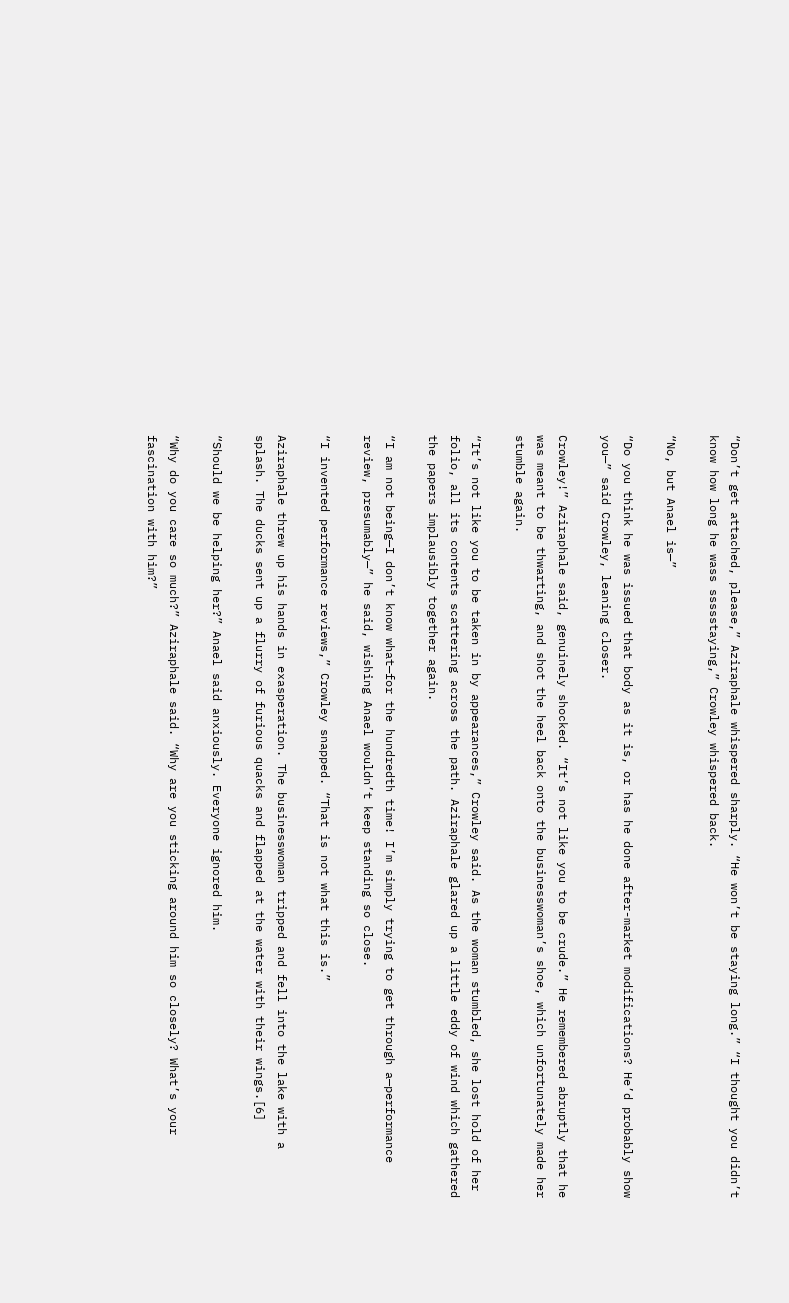“Don’t get attached, please,” Aziraphale whispered sharply. “He won’t be staying long.” “I thought you didn’t know how long he wass ssssstaying,” Crowley whispered back.

“No, but Anael is—”

“Do you think he was issued that body as it is, or has he done after-market modifications? He’d probably show you—” said Crowley, leaning closer.

Crowley!” Aziraphale said, genuinely shocked. “It’s not like you to be crude.” He remembered abruptly that he was meant to be thwarting, and shot the heel back onto the businesswoman’s shoe, which unfortunately made her stumble again.

“It’s not like you to be taken in by appearances,” Crowley said. As the woman stumbled, she lost hold of her folio, all its contents scattering across the path. Aziraphale glared up a little eddy of wind which gathered the papers implausibly together again.

“I am not being—I don’t know what—for the hundredth time! I’m simply trying to get through a—performance review, presumably—” he said, wishing Anael wouldn’t keep standing so close.

“I invented performance reviews,” Crowley snapped. “That is not what this is.”

Aziraphale threw up his hands in exasperation. The businesswoman tripped and fell into the lake with a splash. The ducks sent up a flurry of furious quacks and flapped at the water with their wings.[6]

“Should we be helping her?” Anael said anxiously. Everyone ignored him.

“Why do you care so much?” Aziraphale said. “Why are you sticking around him so closely? What’s your fascination with him?”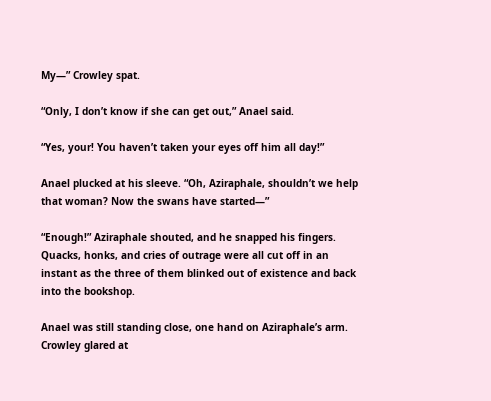My—” Crowley spat.

“Only, I don’t know if she can get out,” Anael said.

“Yes, your! You haven’t taken your eyes off him all day!”

Anael plucked at his sleeve. “Oh, Aziraphale, shouldn’t we help that woman? Now the swans have started—”

“Enough!” Aziraphale shouted, and he snapped his fingers. Quacks, honks, and cries of outrage were all cut off in an instant as the three of them blinked out of existence and back into the bookshop.

Anael was still standing close, one hand on Aziraphale’s arm. Crowley glared at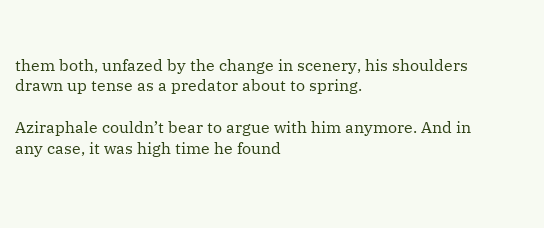them both, unfazed by the change in scenery, his shoulders drawn up tense as a predator about to spring.

Aziraphale couldn’t bear to argue with him anymore. And in any case, it was high time he found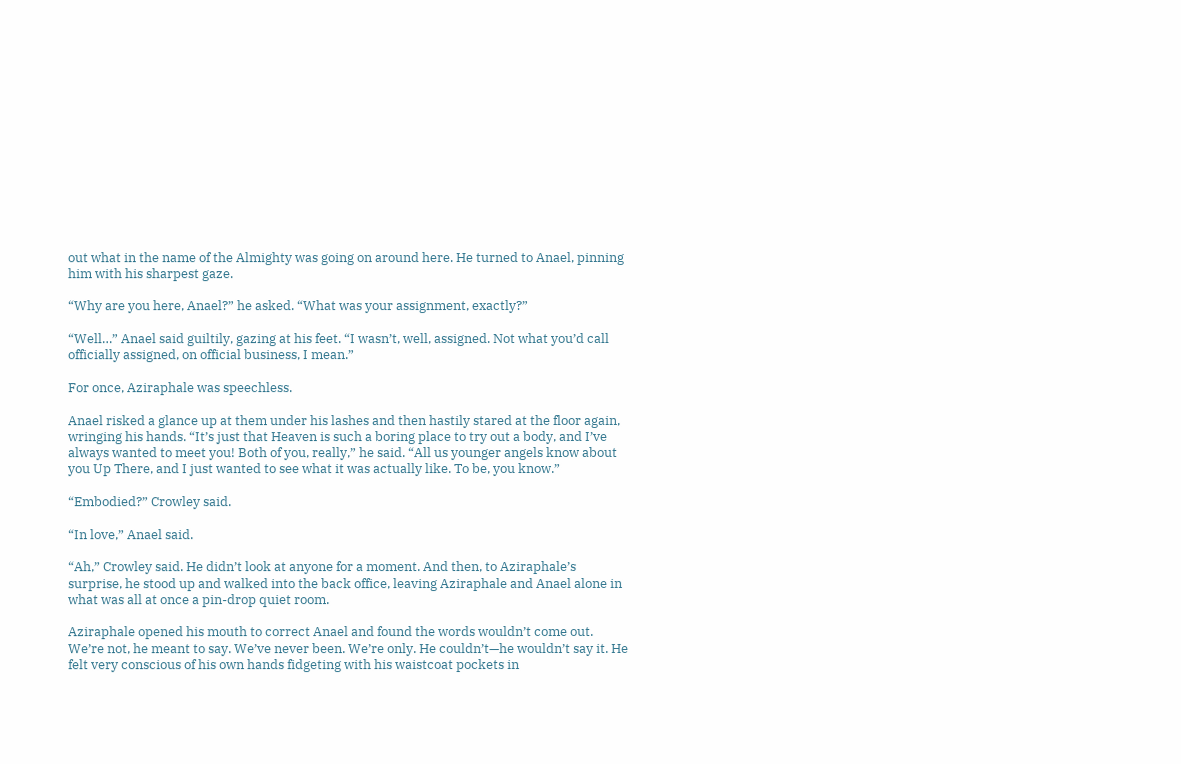out what in the name of the Almighty was going on around here. He turned to Anael, pinning him with his sharpest gaze.

“Why are you here, Anael?” he asked. “What was your assignment, exactly?”

“Well…” Anael said guiltily, gazing at his feet. “I wasn’t, well, assigned. Not what you’d call officially assigned, on official business, I mean.”

For once, Aziraphale was speechless.

Anael risked a glance up at them under his lashes and then hastily stared at the floor again, wringing his hands. “It’s just that Heaven is such a boring place to try out a body, and I’ve always wanted to meet you! Both of you, really,” he said. “All us younger angels know about you Up There, and I just wanted to see what it was actually like. To be, you know.”

“Embodied?” Crowley said.

“In love,” Anael said.

“Ah,” Crowley said. He didn’t look at anyone for a moment. And then, to Aziraphale’s surprise, he stood up and walked into the back office, leaving Aziraphale and Anael alone in what was all at once a pin-drop quiet room.

Aziraphale opened his mouth to correct Anael and found the words wouldn’t come out. We’re not, he meant to say. We’ve never been. We’re only. He couldn’t—he wouldn’t say it. He felt very conscious of his own hands fidgeting with his waistcoat pockets in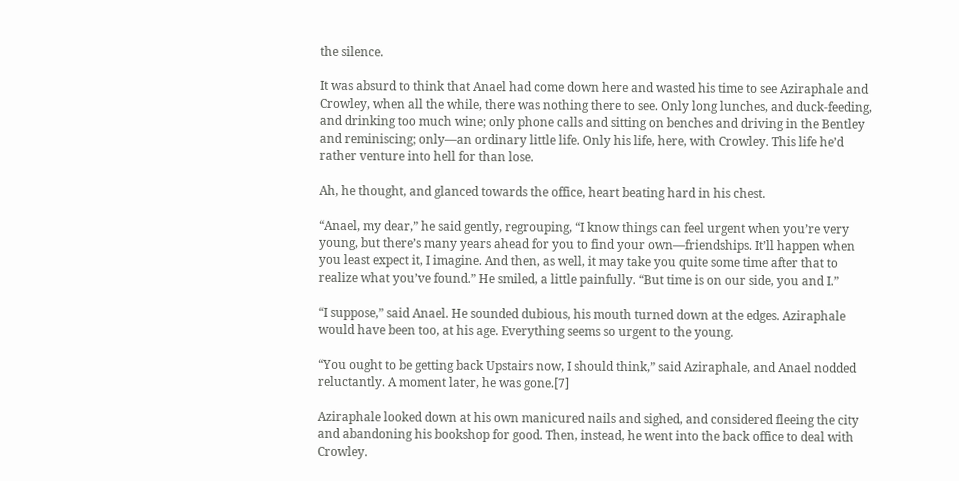the silence.

It was absurd to think that Anael had come down here and wasted his time to see Aziraphale and Crowley, when all the while, there was nothing there to see. Only long lunches, and duck-feeding, and drinking too much wine; only phone calls and sitting on benches and driving in the Bentley and reminiscing; only—an ordinary little life. Only his life, here, with Crowley. This life he’d rather venture into hell for than lose.

Ah, he thought, and glanced towards the office, heart beating hard in his chest.

“Anael, my dear,” he said gently, regrouping, “I know things can feel urgent when you’re very young, but there’s many years ahead for you to find your own—friendships. It’ll happen when you least expect it, I imagine. And then, as well, it may take you quite some time after that to realize what you’ve found.” He smiled, a little painfully. “But time is on our side, you and I.”

“I suppose,” said Anael. He sounded dubious, his mouth turned down at the edges. Aziraphale would have been too, at his age. Everything seems so urgent to the young.

“You ought to be getting back Upstairs now, I should think,” said Aziraphale, and Anael nodded reluctantly. A moment later, he was gone.[7]

Aziraphale looked down at his own manicured nails and sighed, and considered fleeing the city and abandoning his bookshop for good. Then, instead, he went into the back office to deal with Crowley.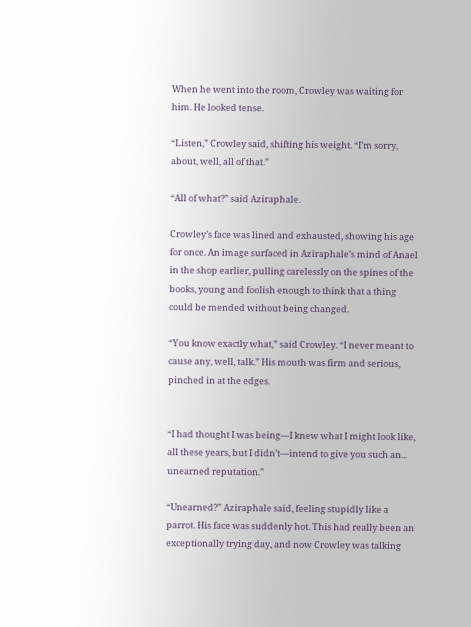When he went into the room, Crowley was waiting for him. He looked tense.

“Listen,” Crowley said, shifting his weight. “I’m sorry, about, well, all of that.”

“All of what?” said Aziraphale.

Crowley’s face was lined and exhausted, showing his age for once. An image surfaced in Aziraphale’s mind of Anael in the shop earlier, pulling carelessly on the spines of the books, young and foolish enough to think that a thing could be mended without being changed.

“You know exactly what,” said Crowley. “I never meant to cause any, well, talk.” His mouth was firm and serious, pinched in at the edges.


“I had thought I was being—I knew what I might look like, all these years, but I didn’t—intend to give you such an... unearned reputation.”

“Unearned?” Aziraphale said, feeling stupidly like a parrot. His face was suddenly hot. This had really been an exceptionally trying day, and now Crowley was talking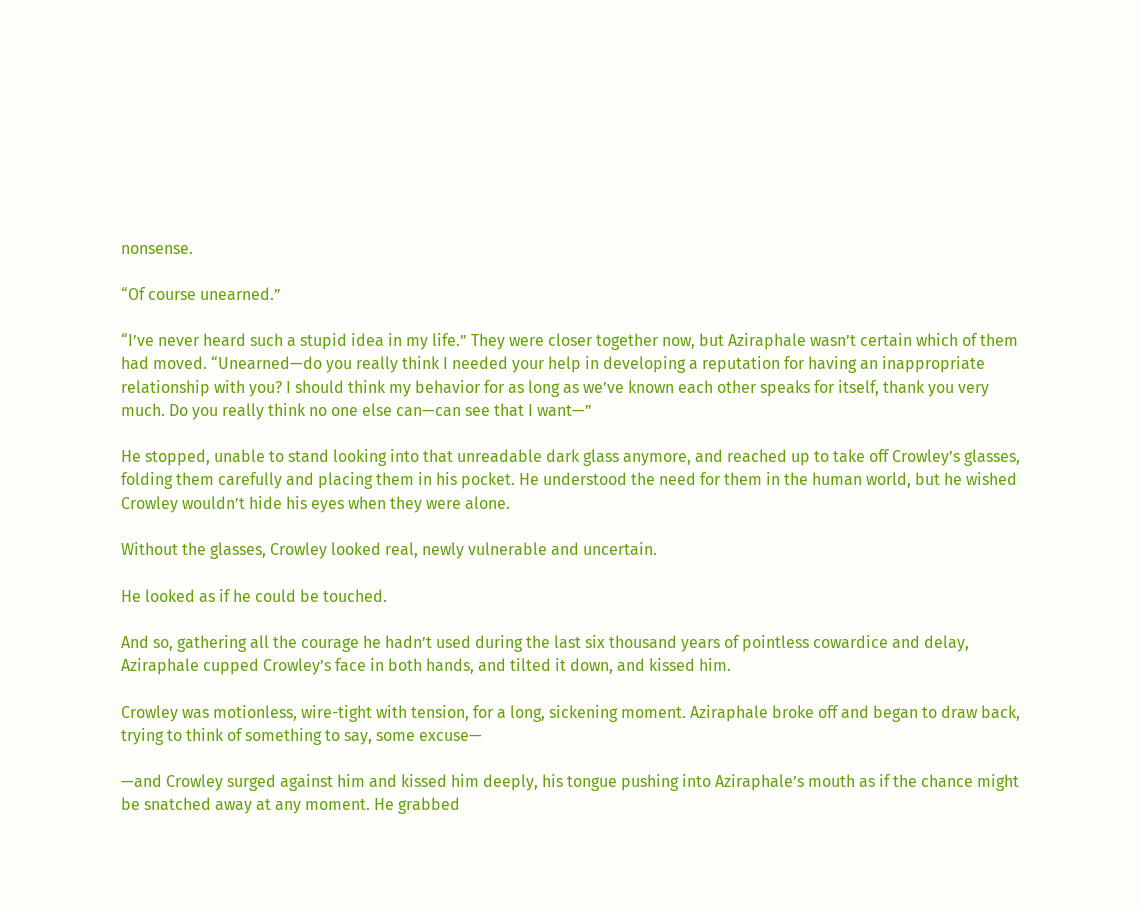nonsense.

“Of course unearned.”

“I’ve never heard such a stupid idea in my life.” They were closer together now, but Aziraphale wasn’t certain which of them had moved. “Unearned—do you really think I needed your help in developing a reputation for having an inappropriate relationship with you? I should think my behavior for as long as we’ve known each other speaks for itself, thank you very much. Do you really think no one else can—can see that I want—”

He stopped, unable to stand looking into that unreadable dark glass anymore, and reached up to take off Crowley’s glasses, folding them carefully and placing them in his pocket. He understood the need for them in the human world, but he wished Crowley wouldn’t hide his eyes when they were alone.

Without the glasses, Crowley looked real, newly vulnerable and uncertain.

He looked as if he could be touched.

And so, gathering all the courage he hadn’t used during the last six thousand years of pointless cowardice and delay, Aziraphale cupped Crowley’s face in both hands, and tilted it down, and kissed him.

Crowley was motionless, wire-tight with tension, for a long, sickening moment. Aziraphale broke off and began to draw back, trying to think of something to say, some excuse—

—and Crowley surged against him and kissed him deeply, his tongue pushing into Aziraphale’s mouth as if the chance might be snatched away at any moment. He grabbed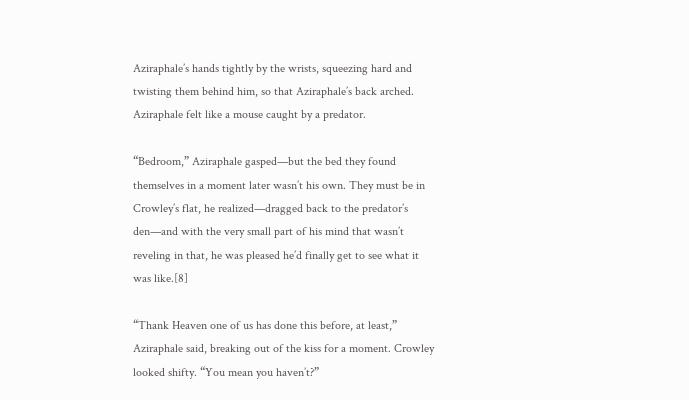Aziraphale’s hands tightly by the wrists, squeezing hard and twisting them behind him, so that Aziraphale’s back arched. Aziraphale felt like a mouse caught by a predator.

“Bedroom,” Aziraphale gasped—but the bed they found themselves in a moment later wasn’t his own. They must be in Crowley’s flat, he realized—dragged back to the predator’s den—and with the very small part of his mind that wasn’t reveling in that, he was pleased he’d finally get to see what it was like.[8]

“Thank Heaven one of us has done this before, at least,” Aziraphale said, breaking out of the kiss for a moment. Crowley looked shifty. “You mean you haven’t?”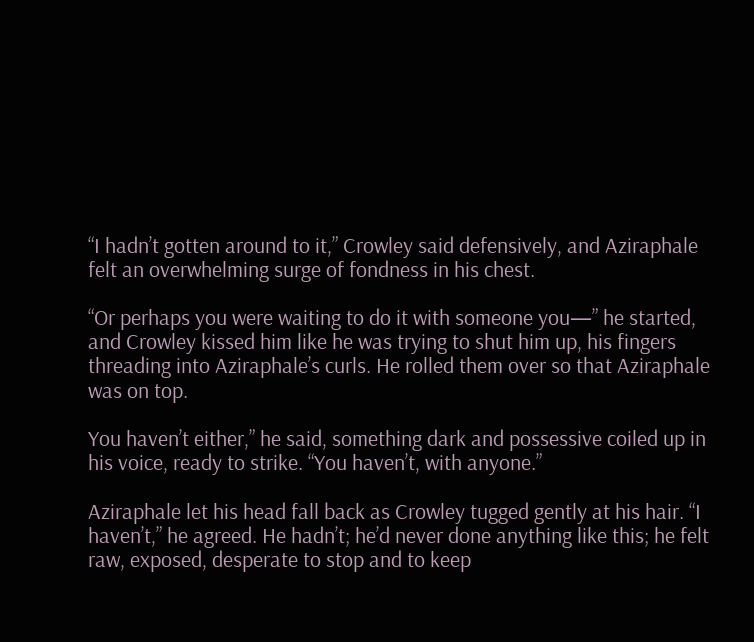“I hadn’t gotten around to it,” Crowley said defensively, and Aziraphale felt an overwhelming surge of fondness in his chest.

“Or perhaps you were waiting to do it with someone you—” he started, and Crowley kissed him like he was trying to shut him up, his fingers threading into Aziraphale’s curls. He rolled them over so that Aziraphale was on top.

You haven’t either,” he said, something dark and possessive coiled up in his voice, ready to strike. “You haven’t, with anyone.”

Aziraphale let his head fall back as Crowley tugged gently at his hair. “I haven’t,” he agreed. He hadn’t; he’d never done anything like this; he felt raw, exposed, desperate to stop and to keep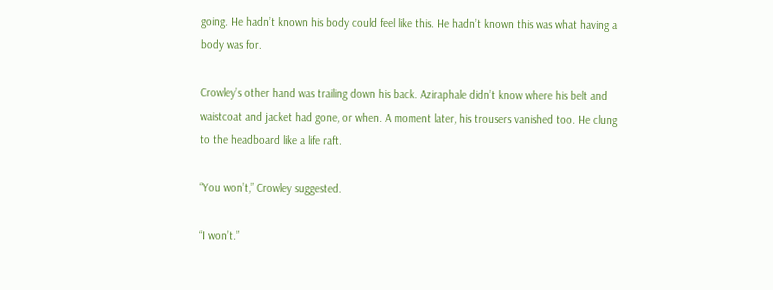going. He hadn’t known his body could feel like this. He hadn’t known this was what having a body was for.

Crowley’s other hand was trailing down his back. Aziraphale didn’t know where his belt and waistcoat and jacket had gone, or when. A moment later, his trousers vanished too. He clung to the headboard like a life raft.

“You won’t,” Crowley suggested.

“I won’t.”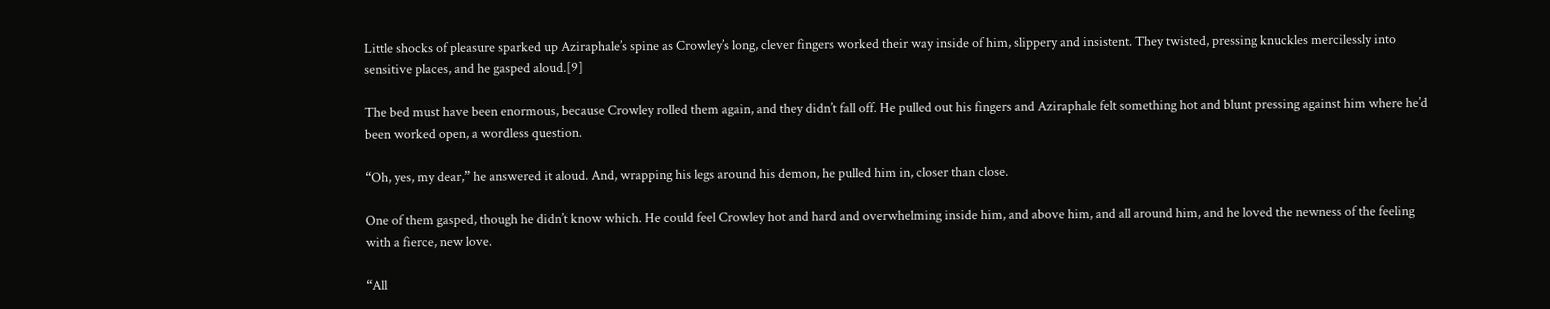Little shocks of pleasure sparked up Aziraphale’s spine as Crowley’s long, clever fingers worked their way inside of him, slippery and insistent. They twisted, pressing knuckles mercilessly into sensitive places, and he gasped aloud.[9]

The bed must have been enormous, because Crowley rolled them again, and they didn’t fall off. He pulled out his fingers and Aziraphale felt something hot and blunt pressing against him where he’d been worked open, a wordless question.

“Oh, yes, my dear,” he answered it aloud. And, wrapping his legs around his demon, he pulled him in, closer than close.

One of them gasped, though he didn’t know which. He could feel Crowley hot and hard and overwhelming inside him, and above him, and all around him, and he loved the newness of the feeling with a fierce, new love.

“All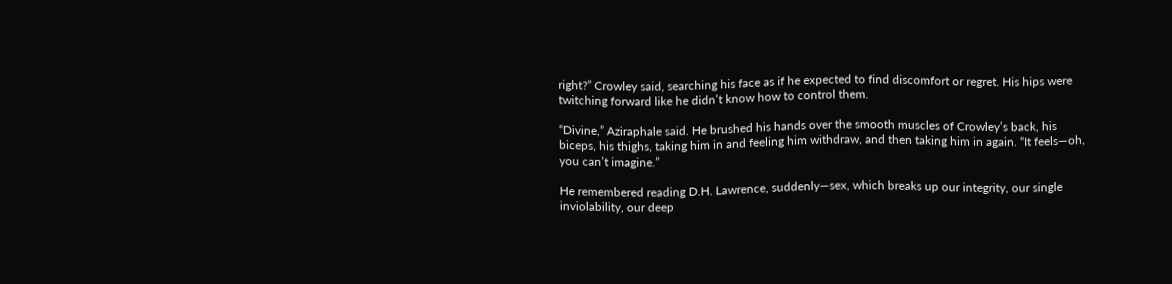right?” Crowley said, searching his face as if he expected to find discomfort or regret. His hips were twitching forward like he didn’t know how to control them.

“Divine,” Aziraphale said. He brushed his hands over the smooth muscles of Crowley’s back, his biceps, his thighs, taking him in and feeling him withdraw, and then taking him in again. “It feels—oh, you can’t imagine.”

He remembered reading D.H. Lawrence, suddenly—sex, which breaks up our integrity, our single inviolability, our deep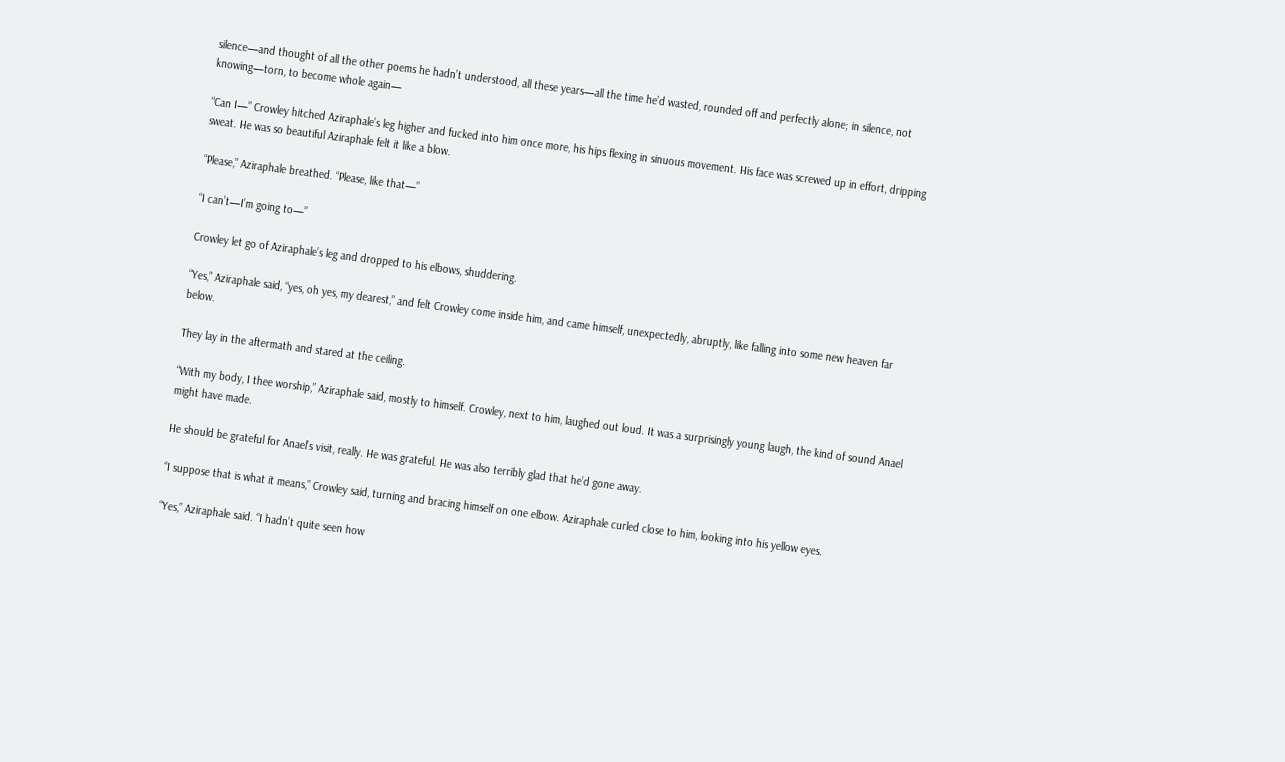silence—and thought of all the other poems he hadn’t understood, all these years—all the time he’d wasted, rounded off and perfectly alone; in silence, not knowing—torn, to become whole again—

“Can I—” Crowley hitched Aziraphale’s leg higher and fucked into him once more, his hips flexing in sinuous movement. His face was screwed up in effort, dripping sweat. He was so beautiful Aziraphale felt it like a blow.

“Please,” Aziraphale breathed. “Please, like that—”

“I can’t—I’m going to—”

Crowley let go of Aziraphale’s leg and dropped to his elbows, shuddering.

“Yes,” Aziraphale said, “yes, oh yes, my dearest,” and felt Crowley come inside him, and came himself, unexpectedly, abruptly, like falling into some new heaven far below.

They lay in the aftermath and stared at the ceiling.

“With my body, I thee worship,” Aziraphale said, mostly to himself. Crowley, next to him, laughed out loud. It was a surprisingly young laugh, the kind of sound Anael might have made.

He should be grateful for Anael’s visit, really. He was grateful. He was also terribly glad that he’d gone away.

“I suppose that is what it means,” Crowley said, turning and bracing himself on one elbow. Aziraphale curled close to him, looking into his yellow eyes.

“Yes,” Aziraphale said. “I hadn’t quite seen how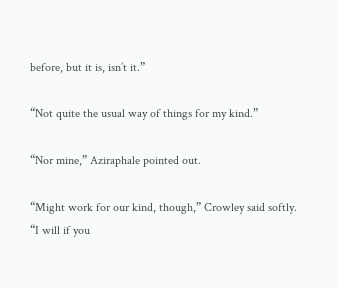before, but it is, isn’t it.”

“Not quite the usual way of things for my kind.”

“Nor mine,” Aziraphale pointed out.

“Might work for our kind, though,” Crowley said softly. “I will if you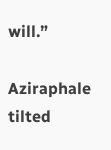will.”

Aziraphale tilted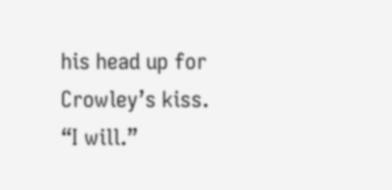his head up for Crowley’s kiss. “I will.”